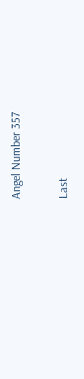Angel Number 357

Last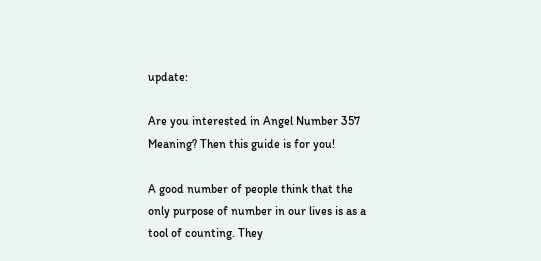update:

Are you interested in Angel Number 357 Meaning? Then this guide is for you!

A good number of people think that the only purpose of number in our lives is as a tool of counting. They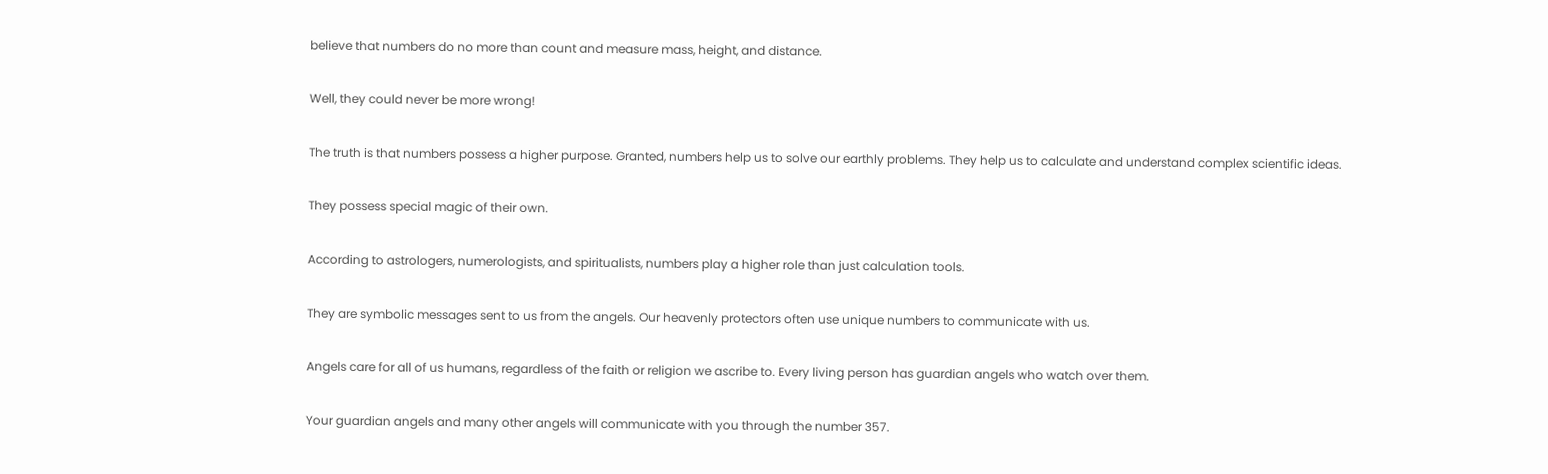believe that numbers do no more than count and measure mass, height, and distance.

Well, they could never be more wrong!

The truth is that numbers possess a higher purpose. Granted, numbers help us to solve our earthly problems. They help us to calculate and understand complex scientific ideas.

They possess special magic of their own.

According to astrologers, numerologists, and spiritualists, numbers play a higher role than just calculation tools.

They are symbolic messages sent to us from the angels. Our heavenly protectors often use unique numbers to communicate with us.

Angels care for all of us humans, regardless of the faith or religion we ascribe to. Every living person has guardian angels who watch over them.

Your guardian angels and many other angels will communicate with you through the number 357.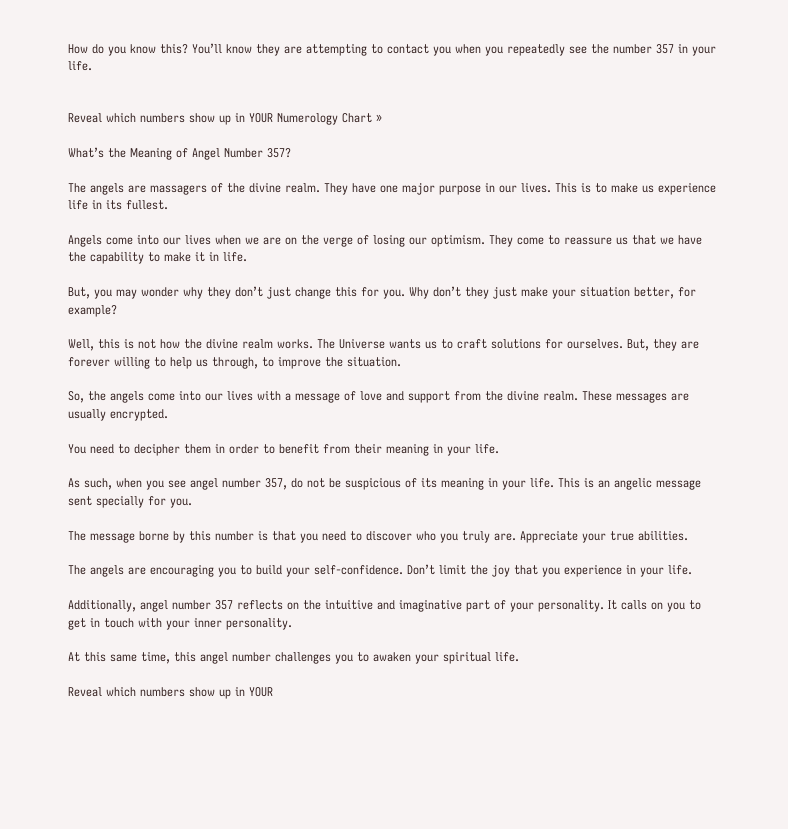How do you know this? You’ll know they are attempting to contact you when you repeatedly see the number 357 in your life.


Reveal which numbers show up in YOUR Numerology Chart »

What’s the Meaning of Angel Number 357?

The angels are massagers of the divine realm. They have one major purpose in our lives. This is to make us experience life in its fullest.

Angels come into our lives when we are on the verge of losing our optimism. They come to reassure us that we have the capability to make it in life.

But, you may wonder why they don’t just change this for you. Why don’t they just make your situation better, for example?

Well, this is not how the divine realm works. The Universe wants us to craft solutions for ourselves. But, they are forever willing to help us through, to improve the situation.

So, the angels come into our lives with a message of love and support from the divine realm. These messages are usually encrypted.

You need to decipher them in order to benefit from their meaning in your life.

As such, when you see angel number 357, do not be suspicious of its meaning in your life. This is an angelic message sent specially for you.

The message borne by this number is that you need to discover who you truly are. Appreciate your true abilities.

The angels are encouraging you to build your self-confidence. Don’t limit the joy that you experience in your life.

Additionally, angel number 357 reflects on the intuitive and imaginative part of your personality. It calls on you to get in touch with your inner personality.

At this same time, this angel number challenges you to awaken your spiritual life.

Reveal which numbers show up in YOUR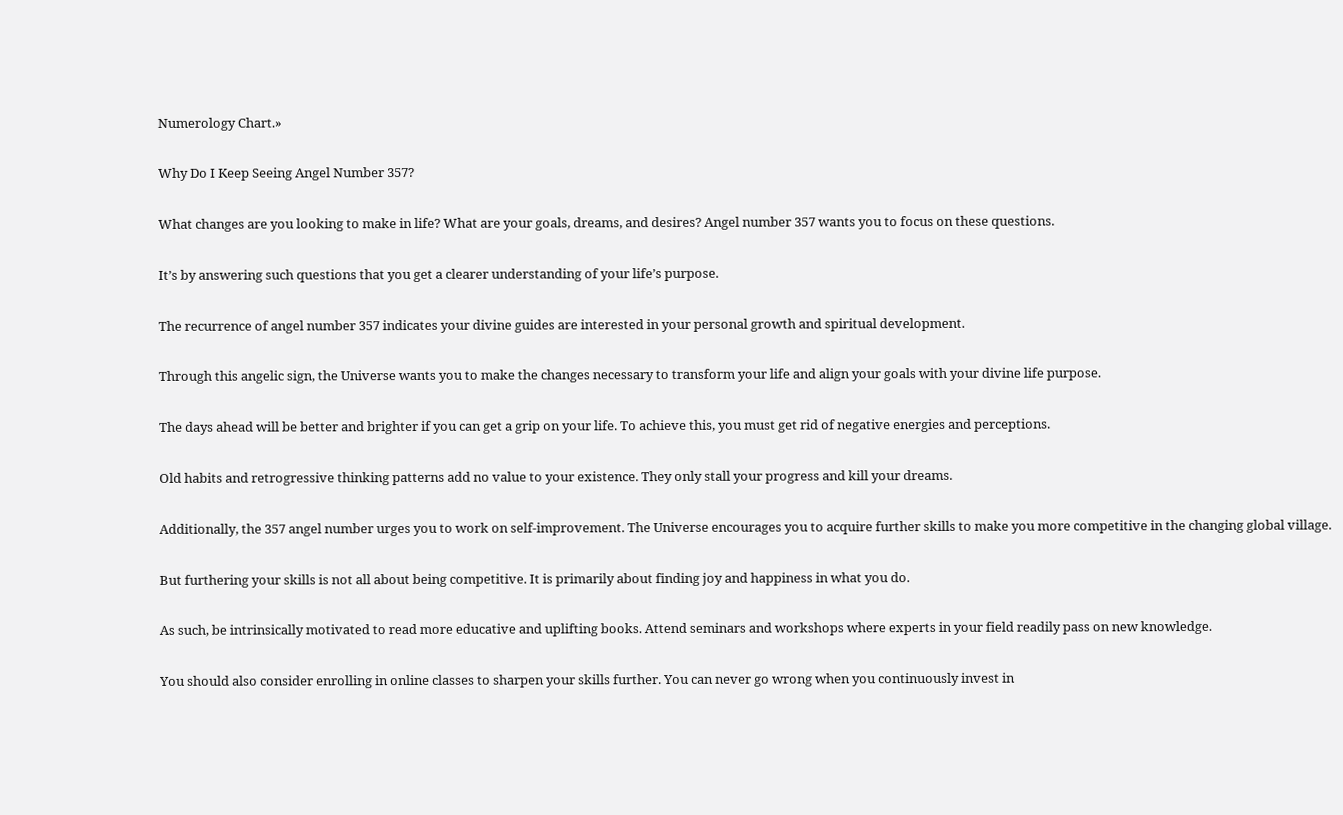Numerology Chart.»

Why Do I Keep Seeing Angel Number 357?

What changes are you looking to make in life? What are your goals, dreams, and desires? Angel number 357 wants you to focus on these questions.

It’s by answering such questions that you get a clearer understanding of your life’s purpose.

The recurrence of angel number 357 indicates your divine guides are interested in your personal growth and spiritual development.

Through this angelic sign, the Universe wants you to make the changes necessary to transform your life and align your goals with your divine life purpose.

The days ahead will be better and brighter if you can get a grip on your life. To achieve this, you must get rid of negative energies and perceptions.

Old habits and retrogressive thinking patterns add no value to your existence. They only stall your progress and kill your dreams.

Additionally, the 357 angel number urges you to work on self-improvement. The Universe encourages you to acquire further skills to make you more competitive in the changing global village.

But furthering your skills is not all about being competitive. It is primarily about finding joy and happiness in what you do.

As such, be intrinsically motivated to read more educative and uplifting books. Attend seminars and workshops where experts in your field readily pass on new knowledge.

You should also consider enrolling in online classes to sharpen your skills further. You can never go wrong when you continuously invest in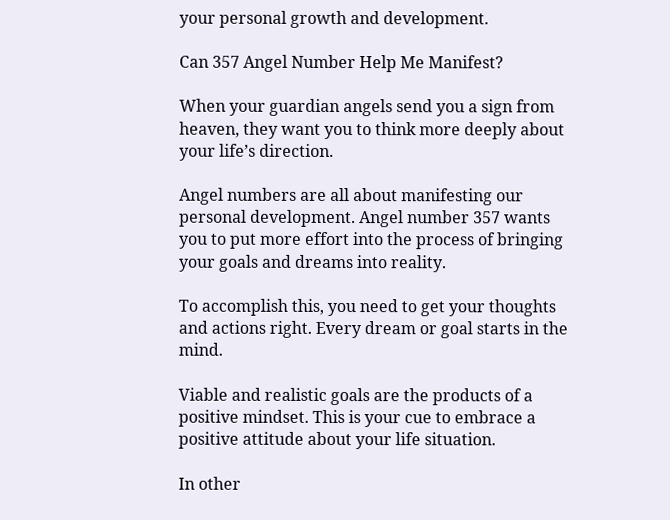your personal growth and development.

Can 357 Angel Number Help Me Manifest?

When your guardian angels send you a sign from heaven, they want you to think more deeply about your life’s direction.

Angel numbers are all about manifesting our personal development. Angel number 357 wants you to put more effort into the process of bringing your goals and dreams into reality.

To accomplish this, you need to get your thoughts and actions right. Every dream or goal starts in the mind.

Viable and realistic goals are the products of a positive mindset. This is your cue to embrace a positive attitude about your life situation.

In other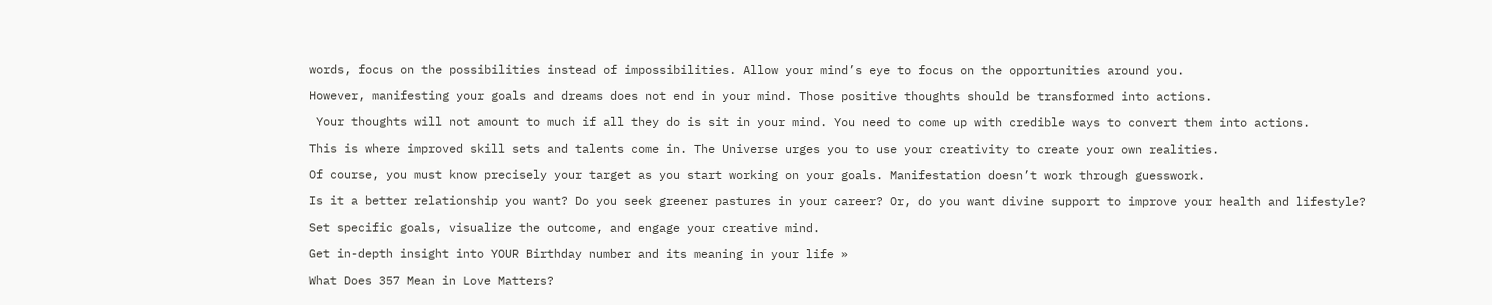words, focus on the possibilities instead of impossibilities. Allow your mind’s eye to focus on the opportunities around you.

However, manifesting your goals and dreams does not end in your mind. Those positive thoughts should be transformed into actions.

 Your thoughts will not amount to much if all they do is sit in your mind. You need to come up with credible ways to convert them into actions.

This is where improved skill sets and talents come in. The Universe urges you to use your creativity to create your own realities.

Of course, you must know precisely your target as you start working on your goals. Manifestation doesn’t work through guesswork.

Is it a better relationship you want? Do you seek greener pastures in your career? Or, do you want divine support to improve your health and lifestyle?

Set specific goals, visualize the outcome, and engage your creative mind.

Get in-depth insight into YOUR Birthday number and its meaning in your life »

What Does 357 Mean in Love Matters?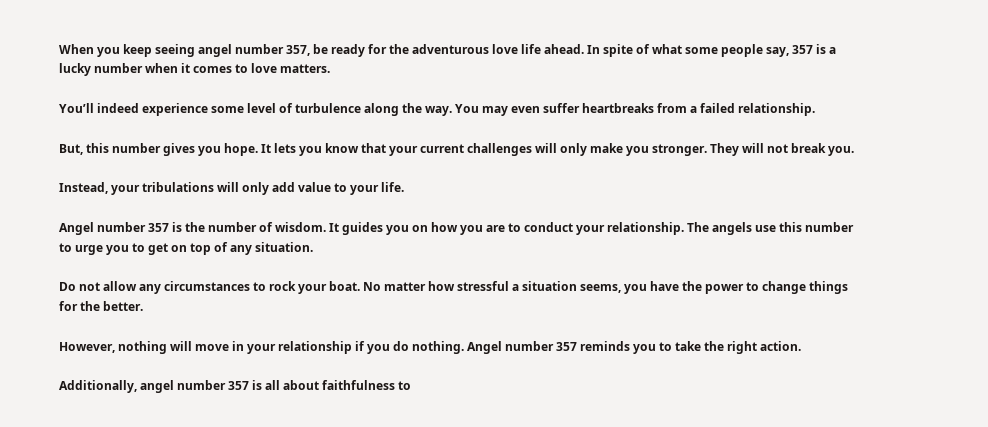When you keep seeing angel number 357, be ready for the adventurous love life ahead. In spite of what some people say, 357 is a lucky number when it comes to love matters.

You’ll indeed experience some level of turbulence along the way. You may even suffer heartbreaks from a failed relationship.

But, this number gives you hope. It lets you know that your current challenges will only make you stronger. They will not break you.

Instead, your tribulations will only add value to your life.

Angel number 357 is the number of wisdom. It guides you on how you are to conduct your relationship. The angels use this number to urge you to get on top of any situation.

Do not allow any circumstances to rock your boat. No matter how stressful a situation seems, you have the power to change things for the better.

However, nothing will move in your relationship if you do nothing. Angel number 357 reminds you to take the right action.

Additionally, angel number 357 is all about faithfulness to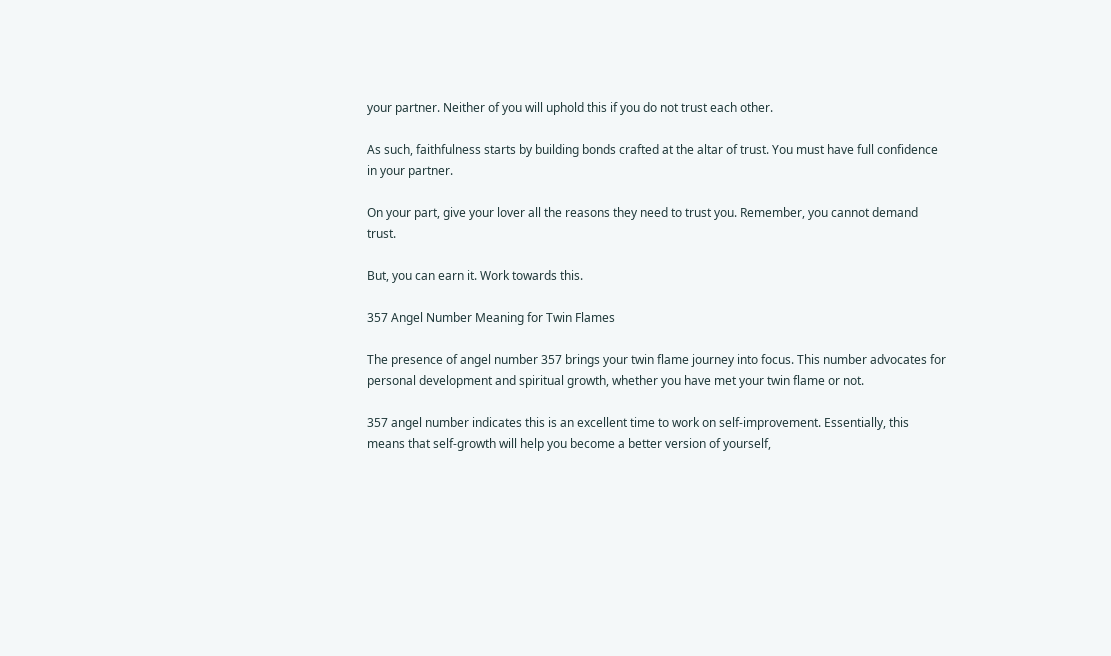your partner. Neither of you will uphold this if you do not trust each other.

As such, faithfulness starts by building bonds crafted at the altar of trust. You must have full confidence in your partner.

On your part, give your lover all the reasons they need to trust you. Remember, you cannot demand trust.

But, you can earn it. Work towards this.

357 Angel Number Meaning for Twin Flames

The presence of angel number 357 brings your twin flame journey into focus. This number advocates for personal development and spiritual growth, whether you have met your twin flame or not.

357 angel number indicates this is an excellent time to work on self-improvement. Essentially, this means that self-growth will help you become a better version of yourself,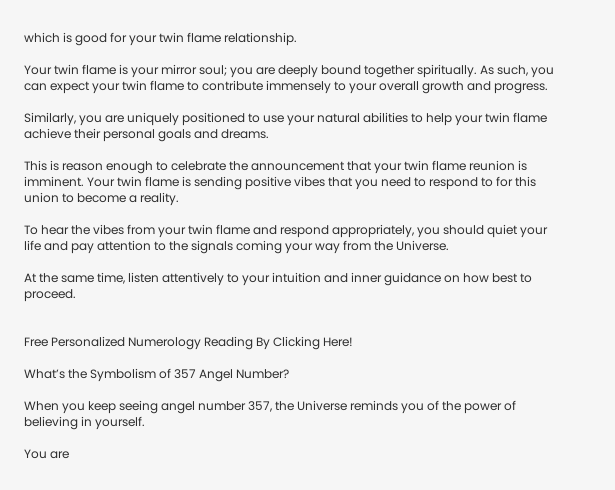which is good for your twin flame relationship.

Your twin flame is your mirror soul; you are deeply bound together spiritually. As such, you can expect your twin flame to contribute immensely to your overall growth and progress.

Similarly, you are uniquely positioned to use your natural abilities to help your twin flame achieve their personal goals and dreams.

This is reason enough to celebrate the announcement that your twin flame reunion is imminent. Your twin flame is sending positive vibes that you need to respond to for this union to become a reality.

To hear the vibes from your twin flame and respond appropriately, you should quiet your life and pay attention to the signals coming your way from the Universe.

At the same time, listen attentively to your intuition and inner guidance on how best to proceed.


Free Personalized Numerology Reading By Clicking Here!

What’s the Symbolism of 357 Angel Number?

When you keep seeing angel number 357, the Universe reminds you of the power of believing in yourself.

You are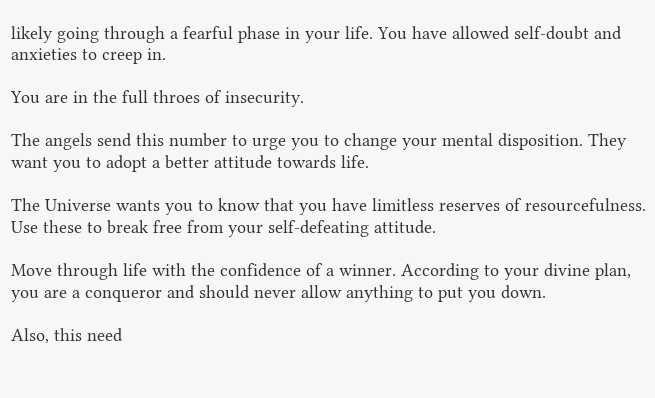likely going through a fearful phase in your life. You have allowed self-doubt and anxieties to creep in.

You are in the full throes of insecurity.

The angels send this number to urge you to change your mental disposition. They want you to adopt a better attitude towards life.

The Universe wants you to know that you have limitless reserves of resourcefulness. Use these to break free from your self-defeating attitude.

Move through life with the confidence of a winner. According to your divine plan, you are a conqueror and should never allow anything to put you down.

Also, this need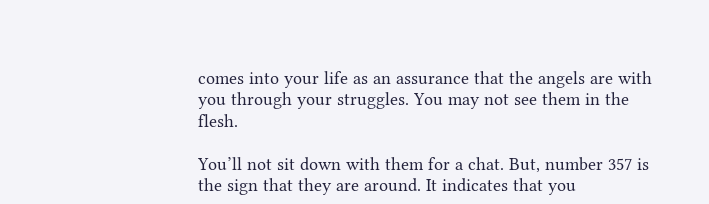comes into your life as an assurance that the angels are with you through your struggles. You may not see them in the flesh.

You’ll not sit down with them for a chat. But, number 357 is the sign that they are around. It indicates that you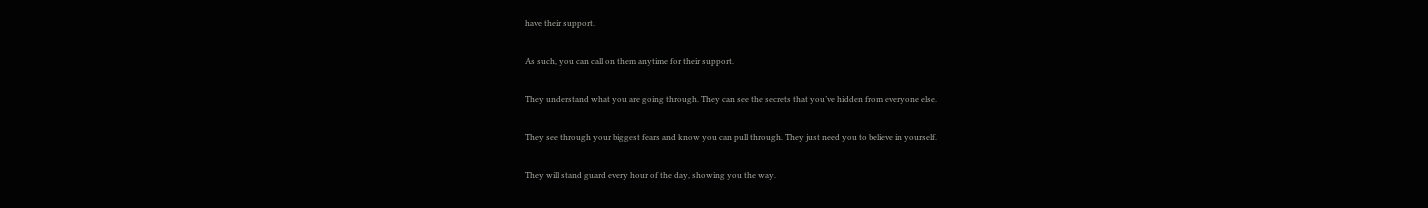have their support.

As such, you can call on them anytime for their support.

They understand what you are going through. They can see the secrets that you’ve hidden from everyone else.

They see through your biggest fears and know you can pull through. They just need you to believe in yourself.

They will stand guard every hour of the day, showing you the way.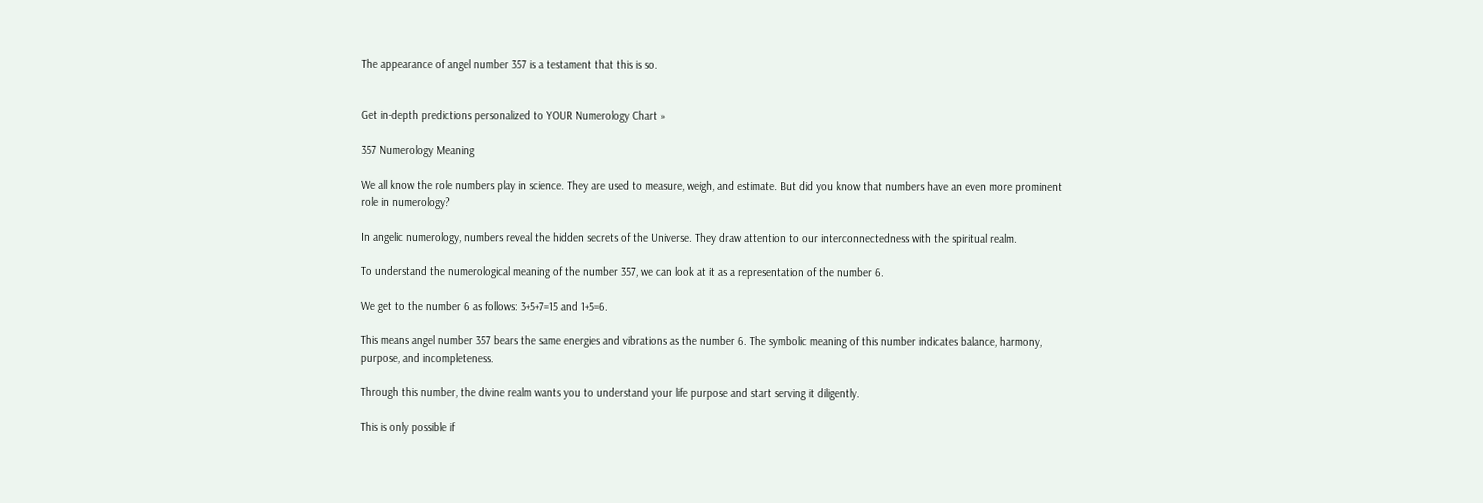The appearance of angel number 357 is a testament that this is so.


Get in-depth predictions personalized to YOUR Numerology Chart »

357 Numerology Meaning

We all know the role numbers play in science. They are used to measure, weigh, and estimate. But did you know that numbers have an even more prominent role in numerology?

In angelic numerology, numbers reveal the hidden secrets of the Universe. They draw attention to our interconnectedness with the spiritual realm.

To understand the numerological meaning of the number 357, we can look at it as a representation of the number 6.

We get to the number 6 as follows: 3+5+7=15 and 1+5=6.

This means angel number 357 bears the same energies and vibrations as the number 6. The symbolic meaning of this number indicates balance, harmony, purpose, and incompleteness.

Through this number, the divine realm wants you to understand your life purpose and start serving it diligently.

This is only possible if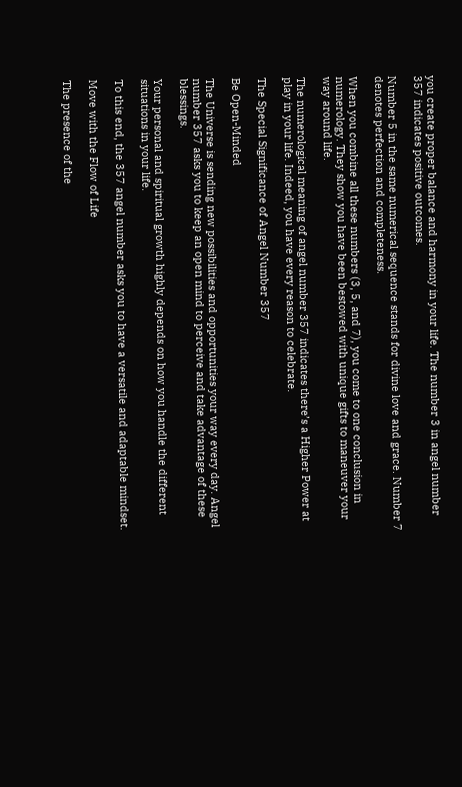you create proper balance and harmony in your life. The number 3 in angel number 357 indicates positive outcomes.

Number 5 in the same numerical sequence stands for divine love and grace. Number 7 denotes perfection and completeness.

When you combine all these numbers (3, 5, and 7), you come to one conclusion in numerology. They show you have been bestowed with unique gifts to maneuver your way around life.

The numerological meaning of angel number 357 indicates there’s a Higher Power at play in your life. Indeed, you have every reason to celebrate.

The Special Significance of Angel Number 357

Be Open-Minded

The Universe is sending new possibilities and opportunities your way every day. Angel number 357 asks you to keep an open mind to perceive and take advantage of these blessings.

Your personal and spiritual growth highly depends on how you handle the different situations in your life.

To this end, the 357 angel number asks you to have a versatile and adaptable mindset.

Move with the Flow of Life

The presence of the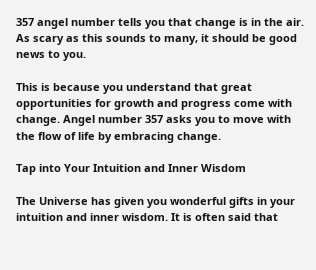357 angel number tells you that change is in the air. As scary as this sounds to many, it should be good news to you.

This is because you understand that great opportunities for growth and progress come with change. Angel number 357 asks you to move with the flow of life by embracing change.

Tap into Your Intuition and Inner Wisdom

The Universe has given you wonderful gifts in your intuition and inner wisdom. It is often said that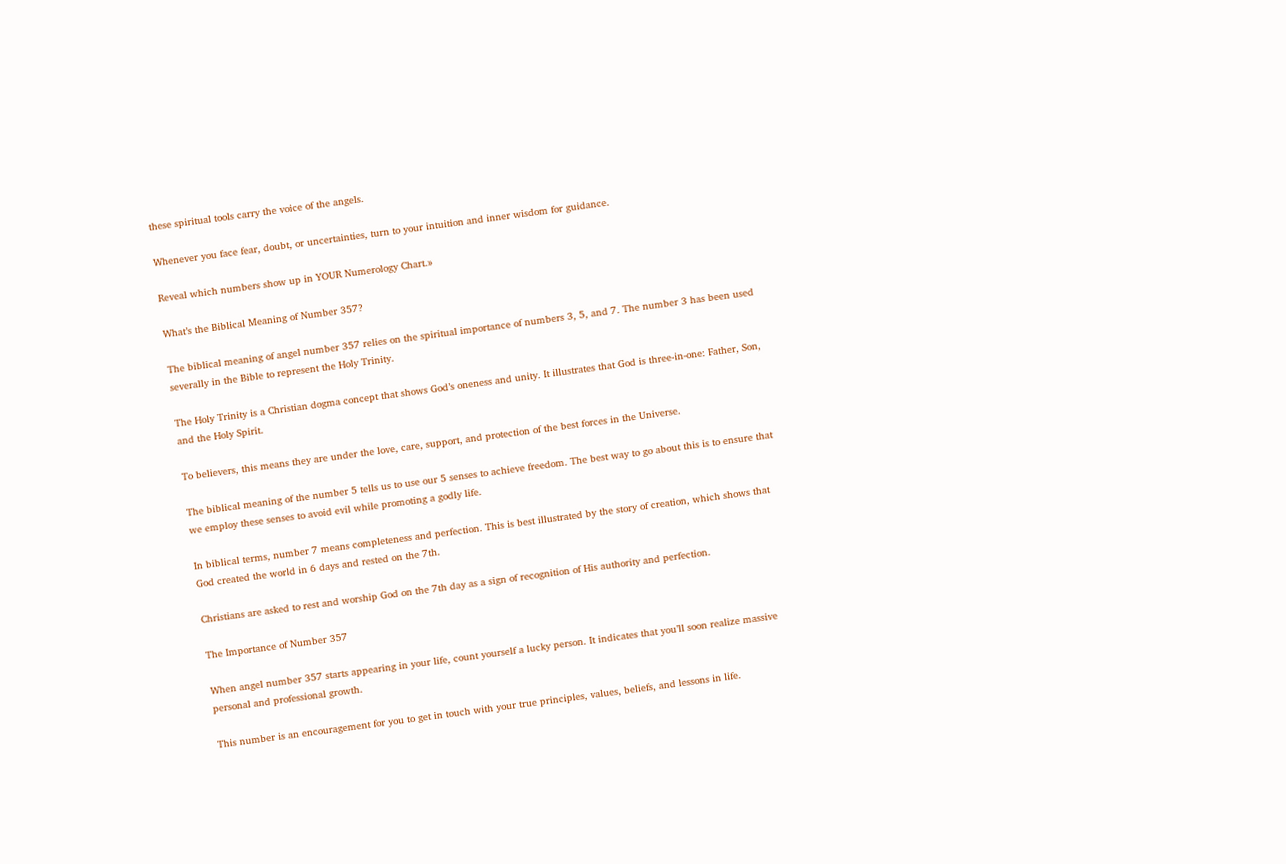these spiritual tools carry the voice of the angels.

Whenever you face fear, doubt, or uncertainties, turn to your intuition and inner wisdom for guidance.

Reveal which numbers show up in YOUR Numerology Chart.»

What’s the Biblical Meaning of Number 357?

The biblical meaning of angel number 357 relies on the spiritual importance of numbers 3, 5, and 7. The number 3 has been used severally in the Bible to represent the Holy Trinity.

The Holy Trinity is a Christian dogma concept that shows God’s oneness and unity. It illustrates that God is three-in-one: Father, Son, and the Holy Spirit.

To believers, this means they are under the love, care, support, and protection of the best forces in the Universe.

The biblical meaning of the number 5 tells us to use our 5 senses to achieve freedom. The best way to go about this is to ensure that we employ these senses to avoid evil while promoting a godly life.

In biblical terms, number 7 means completeness and perfection. This is best illustrated by the story of creation, which shows that God created the world in 6 days and rested on the 7th.

Christians are asked to rest and worship God on the 7th day as a sign of recognition of His authority and perfection.

The Importance of Number 357

When angel number 357 starts appearing in your life, count yourself a lucky person. It indicates that you’ll soon realize massive personal and professional growth.

This number is an encouragement for you to get in touch with your true principles, values, beliefs, and lessons in life.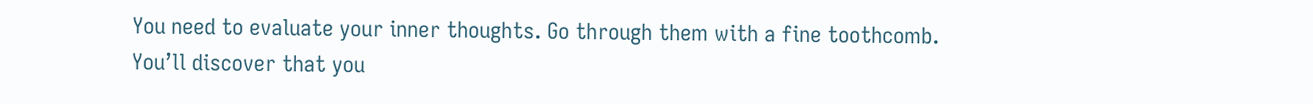You need to evaluate your inner thoughts. Go through them with a fine toothcomb. You’ll discover that you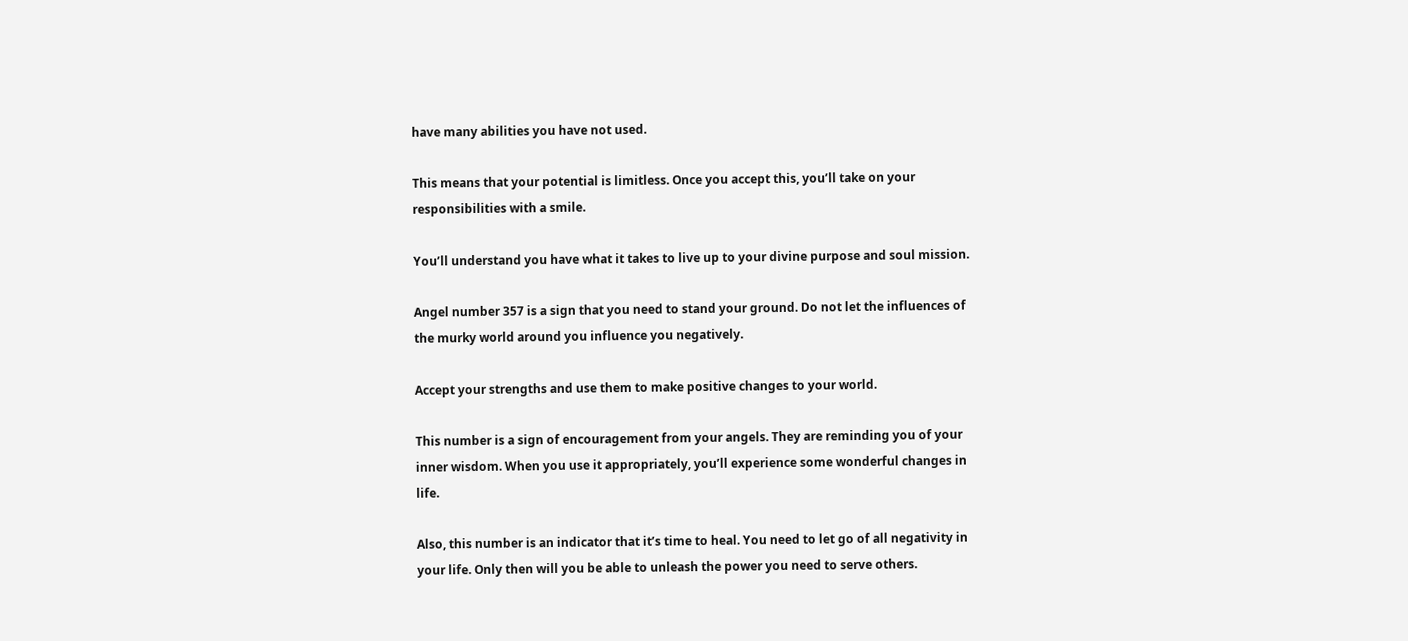have many abilities you have not used.

This means that your potential is limitless. Once you accept this, you’ll take on your responsibilities with a smile.

You’ll understand you have what it takes to live up to your divine purpose and soul mission.

Angel number 357 is a sign that you need to stand your ground. Do not let the influences of the murky world around you influence you negatively.

Accept your strengths and use them to make positive changes to your world.

This number is a sign of encouragement from your angels. They are reminding you of your inner wisdom. When you use it appropriately, you’ll experience some wonderful changes in life.

Also, this number is an indicator that it’s time to heal. You need to let go of all negativity in your life. Only then will you be able to unleash the power you need to serve others.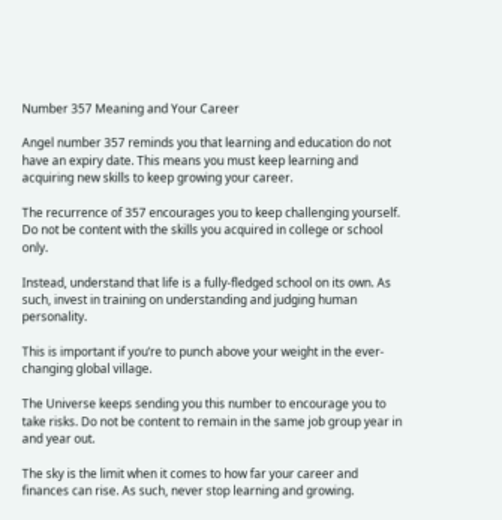Number 357 Meaning and Your Career

Angel number 357 reminds you that learning and education do not have an expiry date. This means you must keep learning and acquiring new skills to keep growing your career.

The recurrence of 357 encourages you to keep challenging yourself. Do not be content with the skills you acquired in college or school only.

Instead, understand that life is a fully-fledged school on its own. As such, invest in training on understanding and judging human personality.

This is important if you’re to punch above your weight in the ever-changing global village.

The Universe keeps sending you this number to encourage you to take risks. Do not be content to remain in the same job group year in and year out.

The sky is the limit when it comes to how far your career and finances can rise. As such, never stop learning and growing.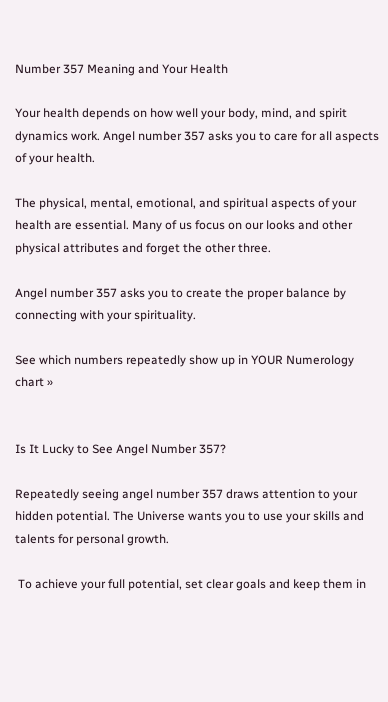Number 357 Meaning and Your Health

Your health depends on how well your body, mind, and spirit dynamics work. Angel number 357 asks you to care for all aspects of your health.

The physical, mental, emotional, and spiritual aspects of your health are essential. Many of us focus on our looks and other physical attributes and forget the other three.

Angel number 357 asks you to create the proper balance by connecting with your spirituality.

See which numbers repeatedly show up in YOUR Numerology chart »


Is It Lucky to See Angel Number 357?

Repeatedly seeing angel number 357 draws attention to your hidden potential. The Universe wants you to use your skills and talents for personal growth.

 To achieve your full potential, set clear goals and keep them in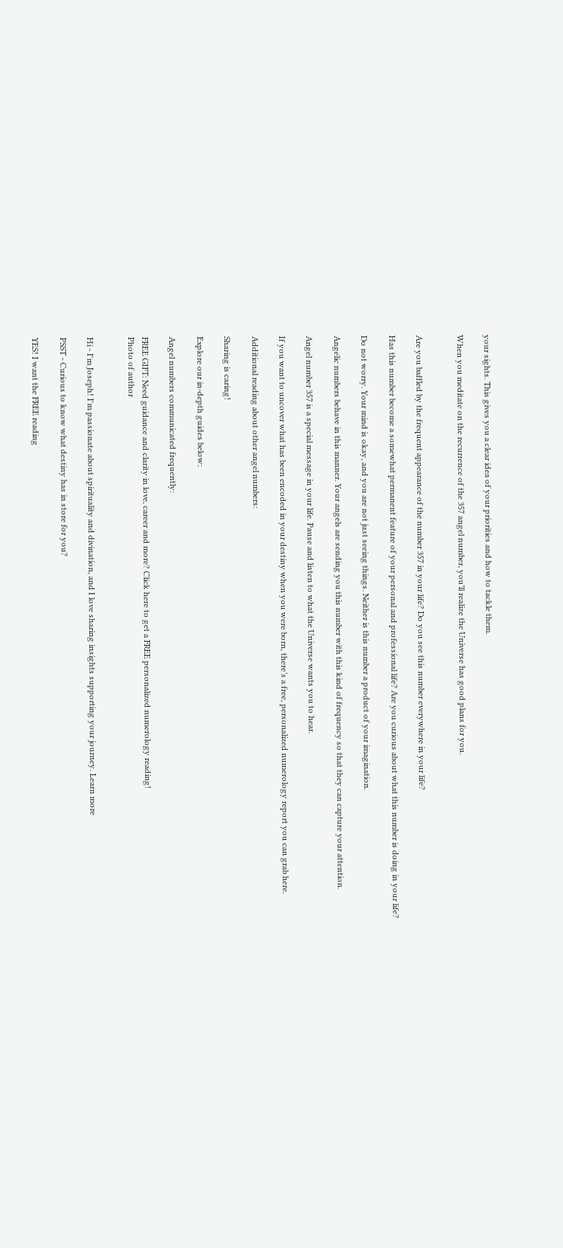your sights. This gives you a clear idea of your priorities and how to tackle them.

When you meditate on the recurrence of the 357 angel number, you’ll realize the Universe has good plans for you.


Are you baffled by the frequent appearance of the number 357 in your life? Do you see this number everywhere in your life?

Has this number become a somewhat permanent feature of your personal and professional life? Are you curious about what this number is doing in your life?

Do not worry. Your mind is okay, and you are not just seeing things. Neither is this number a product of your imagination.

Angelic numbers behave in this manner. Your angels are sending you this number with this kind of frequency so that they can capture your attention.

Angel number 357 is a special message in your life. Pause and listen to what the Universe wants you to hear.

If you want to uncover what has been encoded in your destiny when you were born, there’s a free, personalized numerology report you can grab here.

Additional reading about other angel numbers:

Sharing is caring!

Explore our in-depth guides below:

Angel numbers communicated frequently:

FREE GIFT: Need guidance and clarity in love, career and more? Click here to get a FREE personalized numerology reading!
Photo of author


Hi - I'm Joseph! I'm passionate about spirituality and divination, and I love sharing insights supporting your journey. Learn more

PSST - Curious to know what destiny has in store for you?

YES! I want the FREE reading